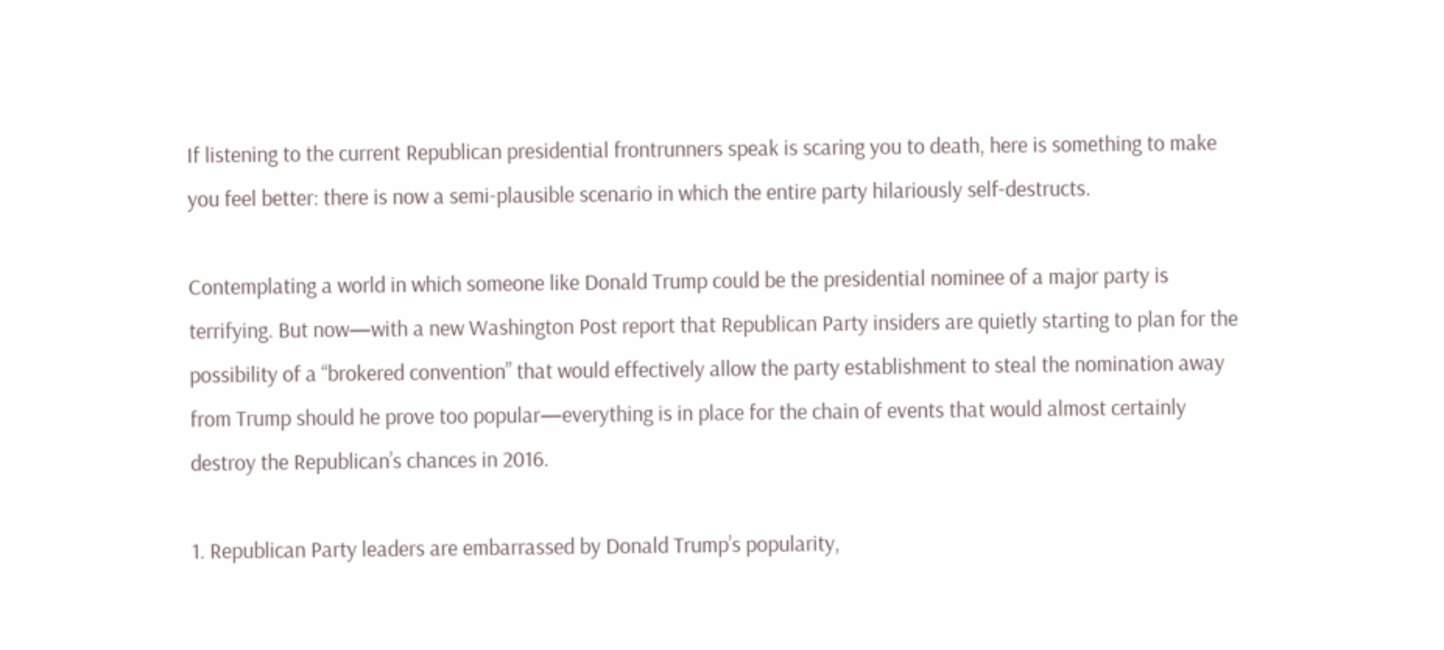If listening to the current Republican presidential frontrunners speak is scaring you to death, here is something to make you feel better: there is now a semi-plausible scenario in which the entire party hilariously self-destructs.

Contemplating a world in which someone like Donald Trump could be the presidential nominee of a major party is terrifying. But now—with a new Washington Post report that Republican Party insiders are quietly starting to plan for the possibility of a “brokered convention” that would effectively allow the party establishment to steal the nomination away from Trump should he prove too popular—everything is in place for the chain of events that would almost certainly destroy the Republican’s chances in 2016.

1. Republican Party leaders are embarrassed by Donald Trump’s popularity,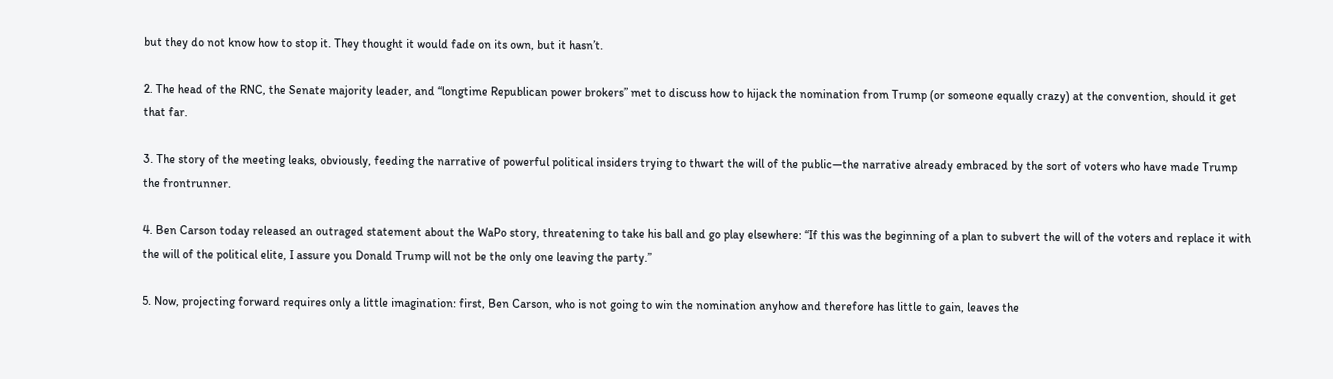but they do not know how to stop it. They thought it would fade on its own, but it hasn’t.

2. The head of the RNC, the Senate majority leader, and “longtime Republican power brokers” met to discuss how to hijack the nomination from Trump (or someone equally crazy) at the convention, should it get that far.

3. The story of the meeting leaks, obviously, feeding the narrative of powerful political insiders trying to thwart the will of the public—the narrative already embraced by the sort of voters who have made Trump the frontrunner.

4. Ben Carson today released an outraged statement about the WaPo story, threatening to take his ball and go play elsewhere: “If this was the beginning of a plan to subvert the will of the voters and replace it with the will of the political elite, I assure you Donald Trump will not be the only one leaving the party.”

5. Now, projecting forward requires only a little imagination: first, Ben Carson, who is not going to win the nomination anyhow and therefore has little to gain, leaves the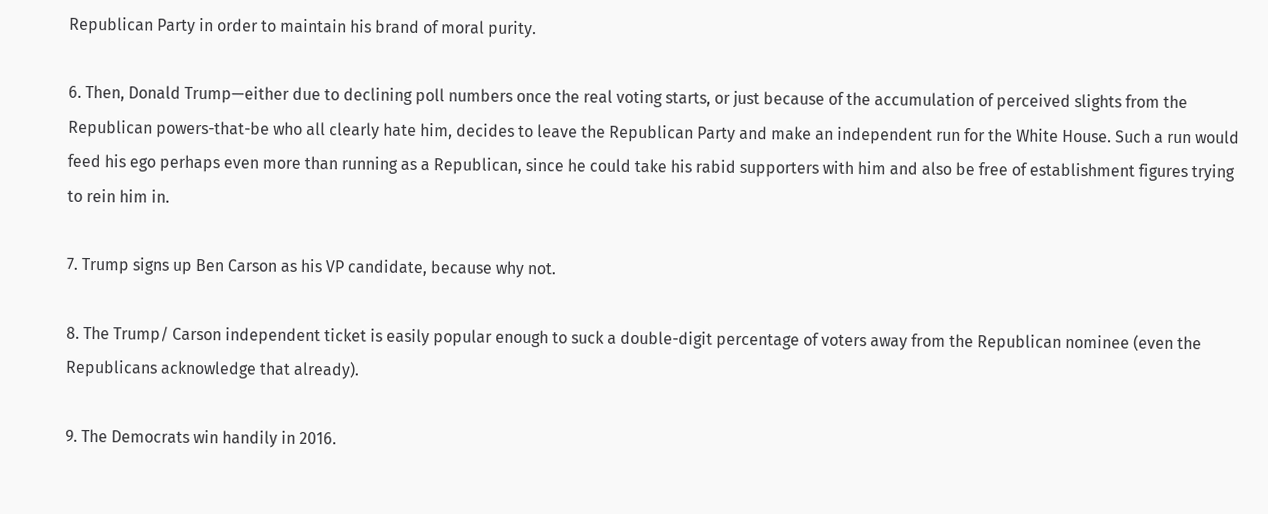Republican Party in order to maintain his brand of moral purity.

6. Then, Donald Trump—either due to declining poll numbers once the real voting starts, or just because of the accumulation of perceived slights from the Republican powers-that-be who all clearly hate him, decides to leave the Republican Party and make an independent run for the White House. Such a run would feed his ego perhaps even more than running as a Republican, since he could take his rabid supporters with him and also be free of establishment figures trying to rein him in.

7. Trump signs up Ben Carson as his VP candidate, because why not.

8. The Trump/ Carson independent ticket is easily popular enough to suck a double-digit percentage of voters away from the Republican nominee (even the Republicans acknowledge that already).

9. The Democrats win handily in 2016.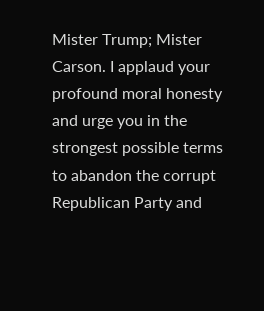Mister Trump; Mister Carson. I applaud your profound moral honesty and urge you in the strongest possible terms to abandon the corrupt Republican Party and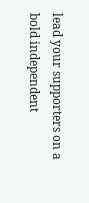lead your supporters on a bold independent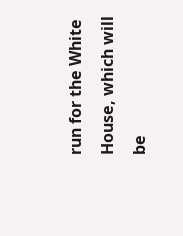run for the White House, which will be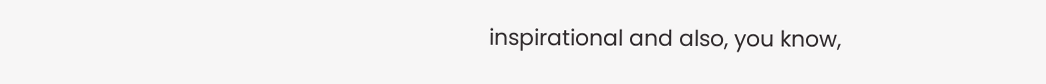inspirational and also, you know,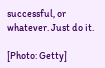successful, or whatever. Just do it.

[Photo: Getty]